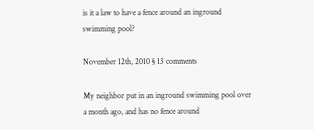is it a law to have a fence around an inground swimming pool?

November 12th, 2010 § 13 comments

My neighbor put in an inground swimming pool over a month ago, and has no fence around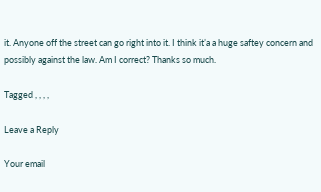it. Anyone off the street can go right into it. I think it’a a huge saftey concern and possibly against the law. Am I correct? Thanks so much.

Tagged , , , ,

Leave a Reply

Your email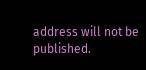address will not be published.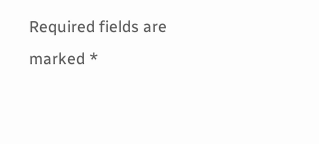Required fields are marked *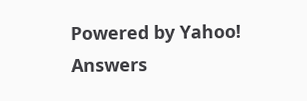Powered by Yahoo! Answers